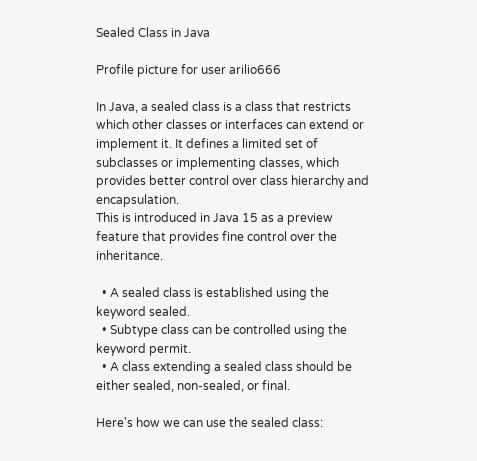Sealed Class in Java

Profile picture for user arilio666

In Java, a sealed class is a class that restricts which other classes or interfaces can extend or implement it. It defines a limited set of subclasses or implementing classes, which provides better control over class hierarchy and encapsulation.
This is introduced in Java 15 as a preview feature that provides fine control over the inheritance.

  • A sealed class is established using the keyword sealed.
  • Subtype class can be controlled using the keyword permit.
  • A class extending a sealed class should be either sealed, non-sealed, or final.

Here's how we can use the sealed class: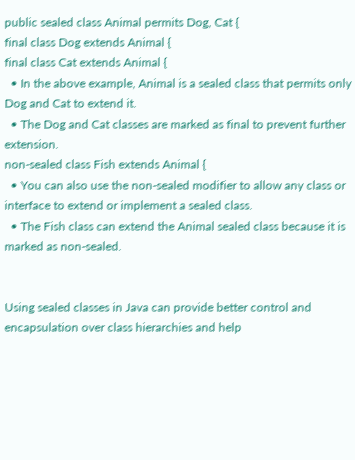public sealed class Animal permits Dog, Cat {
final class Dog extends Animal {
final class Cat extends Animal {
  • In the above example, Animal is a sealed class that permits only Dog and Cat to extend it.
  • The Dog and Cat classes are marked as final to prevent further extension.
non-sealed class Fish extends Animal {
  • You can also use the non-sealed modifier to allow any class or interface to extend or implement a sealed class.
  • The Fish class can extend the Animal sealed class because it is marked as non-sealed.


Using sealed classes in Java can provide better control and encapsulation over class hierarchies and help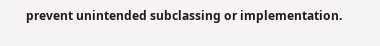prevent unintended subclassing or implementation.